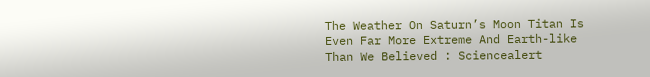The Weather On Saturn’s Moon Titan Is Even Far More Extreme And Earth-like Than We Believed : Sciencealert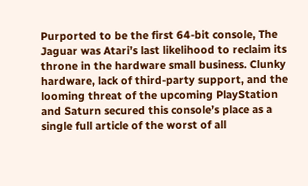Purported to be the first 64-bit console, The Jaguar was Atari’s last likelihood to reclaim its throne in the hardware small business. Clunky hardware, lack of third-party support, and the looming threat of the upcoming PlayStation and Saturn secured this console’s place as a single full article of the worst of all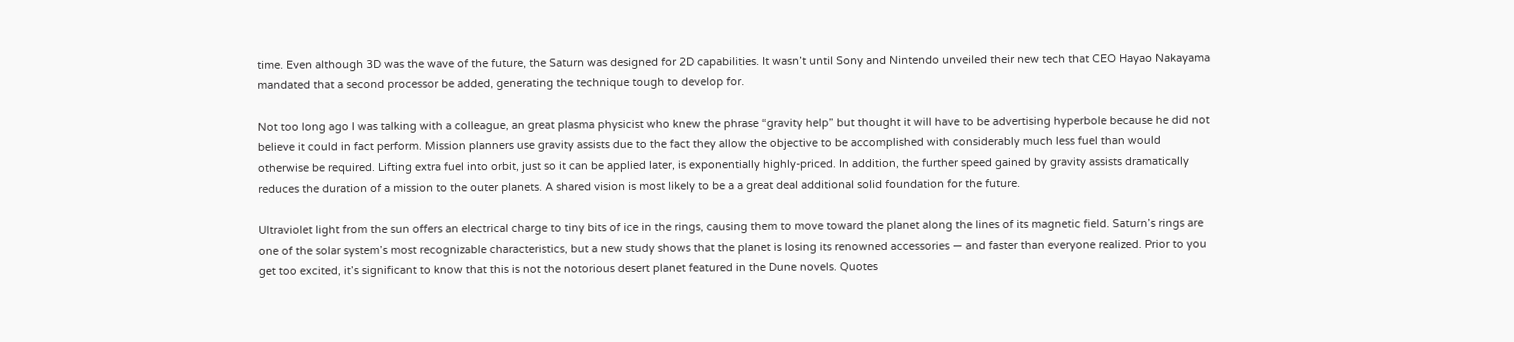time. Even although 3D was the wave of the future, the Saturn was designed for 2D capabilities. It wasn’t until Sony and Nintendo unveiled their new tech that CEO Hayao Nakayama mandated that a second processor be added, generating the technique tough to develop for.

Not too long ago I was talking with a colleague, an great plasma physicist who knew the phrase “gravity help” but thought it will have to be advertising hyperbole because he did not believe it could in fact perform. Mission planners use gravity assists due to the fact they allow the objective to be accomplished with considerably much less fuel than would otherwise be required. Lifting extra fuel into orbit, just so it can be applied later, is exponentially highly-priced. In addition, the further speed gained by gravity assists dramatically reduces the duration of a mission to the outer planets. A shared vision is most likely to be a a great deal additional solid foundation for the future.

Ultraviolet light from the sun offers an electrical charge to tiny bits of ice in the rings, causing them to move toward the planet along the lines of its magnetic field. Saturn’s rings are one of the solar system’s most recognizable characteristics, but a new study shows that the planet is losing its renowned accessories — and faster than everyone realized. Prior to you get too excited, it’s significant to know that this is not the notorious desert planet featured in the Dune novels. Quotes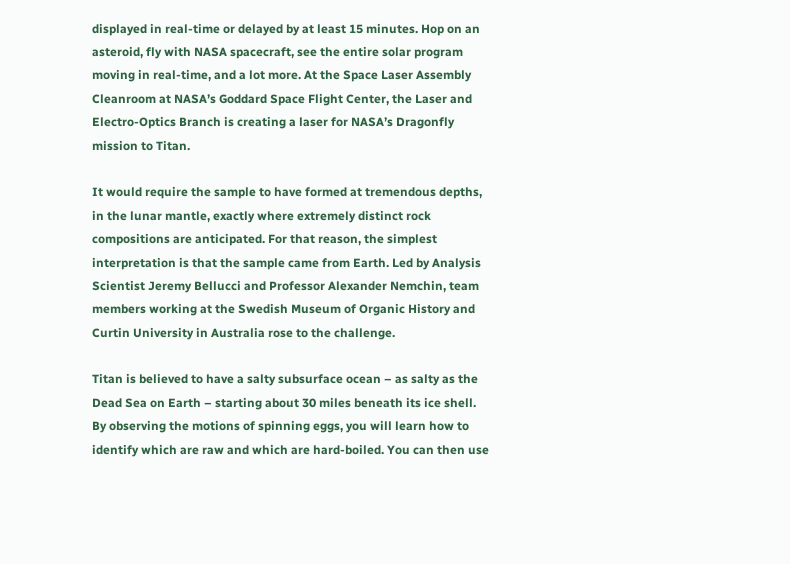displayed in real-time or delayed by at least 15 minutes. Hop on an asteroid, fly with NASA spacecraft, see the entire solar program moving in real-time, and a lot more. At the Space Laser Assembly Cleanroom at NASA’s Goddard Space Flight Center, the Laser and Electro-Optics Branch is creating a laser for NASA’s Dragonfly mission to Titan.

It would require the sample to have formed at tremendous depths, in the lunar mantle, exactly where extremely distinct rock compositions are anticipated. For that reason, the simplest interpretation is that the sample came from Earth. Led by Analysis Scientist Jeremy Bellucci and Professor Alexander Nemchin, team members working at the Swedish Museum of Organic History and Curtin University in Australia rose to the challenge.

Titan is believed to have a salty subsurface ocean – as salty as the Dead Sea on Earth – starting about 30 miles beneath its ice shell. By observing the motions of spinning eggs, you will learn how to identify which are raw and which are hard-boiled. You can then use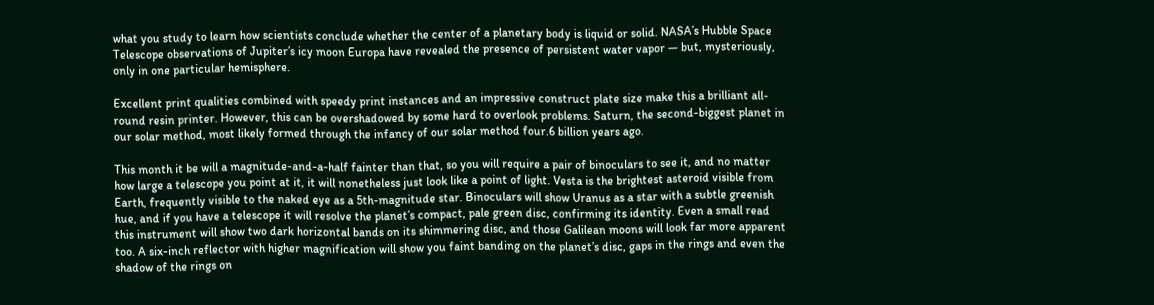what you study to learn how scientists conclude whether the center of a planetary body is liquid or solid. NASA’s Hubble Space Telescope observations of Jupiter’s icy moon Europa have revealed the presence of persistent water vapor — but, mysteriously, only in one particular hemisphere.

Excellent print qualities combined with speedy print instances and an impressive construct plate size make this a brilliant all-round resin printer. However, this can be overshadowed by some hard to overlook problems. Saturn, the second-biggest planet in our solar method, most likely formed through the infancy of our solar method four.6 billion years ago.

This month it be will a magnitude-and-a-half fainter than that, so you will require a pair of binoculars to see it, and no matter how large a telescope you point at it, it will nonetheless just look like a point of light. Vesta is the brightest asteroid visible from Earth, frequently visible to the naked eye as a 5th-magnitude star. Binoculars will show Uranus as a star with a subtle greenish hue, and if you have a telescope it will resolve the planet’s compact, pale green disc, confirming its identity. Even a small read this instrument will show two dark horizontal bands on its shimmering disc, and those Galilean moons will look far more apparent too. A six-inch reflector with higher magnification will show you faint banding on the planet’s disc, gaps in the rings and even the shadow of the rings on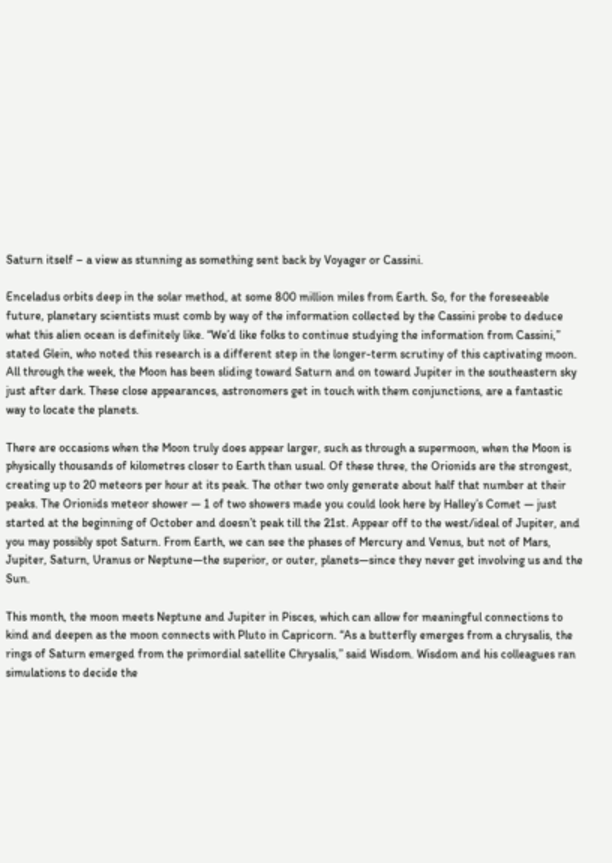Saturn itself – a view as stunning as something sent back by Voyager or Cassini.

Enceladus orbits deep in the solar method, at some 800 million miles from Earth. So, for the foreseeable future, planetary scientists must comb by way of the information collected by the Cassini probe to deduce what this alien ocean is definitely like. “We’d like folks to continue studying the information from Cassini,” stated Glein, who noted this research is a different step in the longer-term scrutiny of this captivating moon. All through the week, the Moon has been sliding toward Saturn and on toward Jupiter in the southeastern sky just after dark. These close appearances, astronomers get in touch with them conjunctions, are a fantastic way to locate the planets.

There are occasions when the Moon truly does appear larger, such as through a supermoon, when the Moon is physically thousands of kilometres closer to Earth than usual. Of these three, the Orionids are the strongest, creating up to 20 meteors per hour at its peak. The other two only generate about half that number at their peaks. The Orionids meteor shower — 1 of two showers made you could look here by Halley’s Comet — just started at the beginning of October and doesn’t peak till the 21st. Appear off to the west/ideal of Jupiter, and you may possibly spot Saturn. From Earth, we can see the phases of Mercury and Venus, but not of Mars, Jupiter, Saturn, Uranus or Neptune—the superior, or outer, planets—since they never get involving us and the Sun.

This month, the moon meets Neptune and Jupiter in Pisces, which can allow for meaningful connections to kind and deepen as the moon connects with Pluto in Capricorn. “As a butterfly emerges from a chrysalis, the rings of Saturn emerged from the primordial satellite Chrysalis,” said Wisdom. Wisdom and his colleagues ran simulations to decide the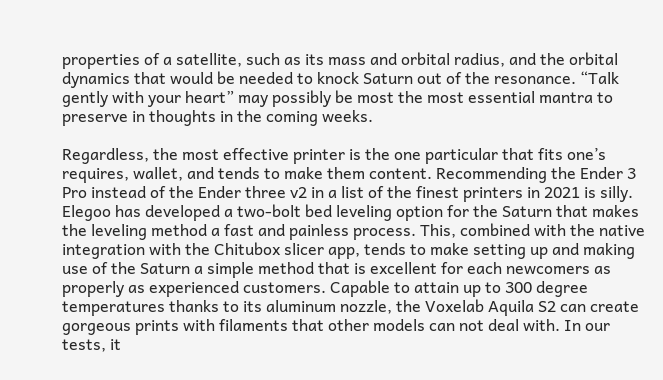properties of a satellite, such as its mass and orbital radius, and the orbital dynamics that would be needed to knock Saturn out of the resonance. “Talk gently with your heart” may possibly be most the most essential mantra to preserve in thoughts in the coming weeks.

Regardless, the most effective printer is the one particular that fits one’s requires, wallet, and tends to make them content. Recommending the Ender 3 Pro instead of the Ender three v2 in a list of the finest printers in 2021 is silly. Elegoo has developed a two-bolt bed leveling option for the Saturn that makes the leveling method a fast and painless process. This, combined with the native integration with the Chitubox slicer app, tends to make setting up and making use of the Saturn a simple method that is excellent for each newcomers as properly as experienced customers. Capable to attain up to 300 degree temperatures thanks to its aluminum nozzle, the Voxelab Aquila S2 can create gorgeous prints with filaments that other models can not deal with. In our tests, it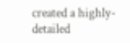created a highly-detailed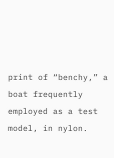print of “benchy,” a boat frequently employed as a test model, in nylon.